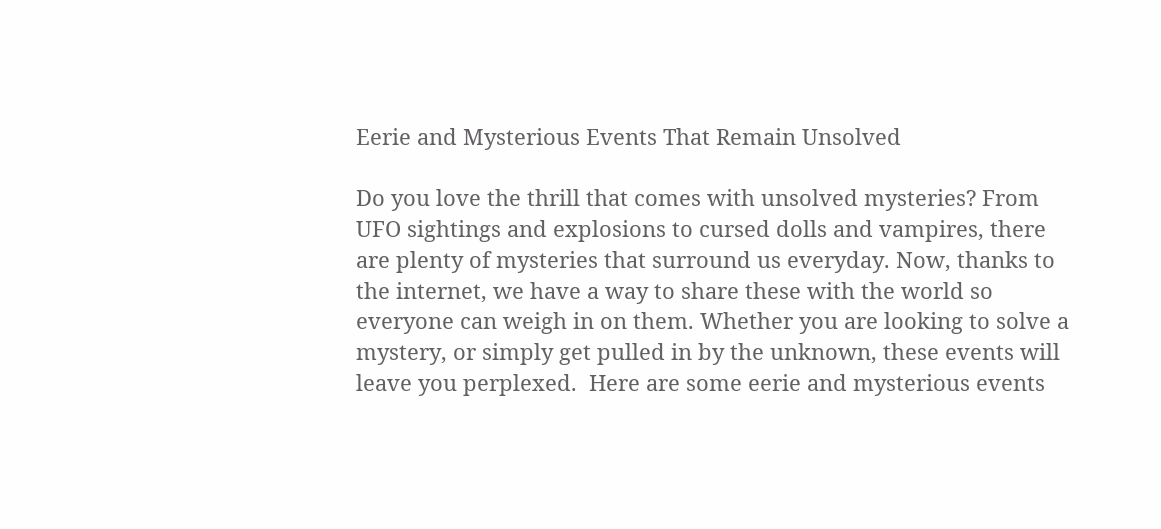Eerie and Mysterious Events That Remain Unsolved

Do you love the thrill that comes with unsolved mysteries? From UFO sightings and explosions to cursed dolls and vampires, there are plenty of mysteries that surround us everyday. Now, thanks to the internet, we have a way to share these with the world so everyone can weigh in on them. Whether you are looking to solve a mystery, or simply get pulled in by the unknown, these events will leave you perplexed.  Here are some eerie and mysterious events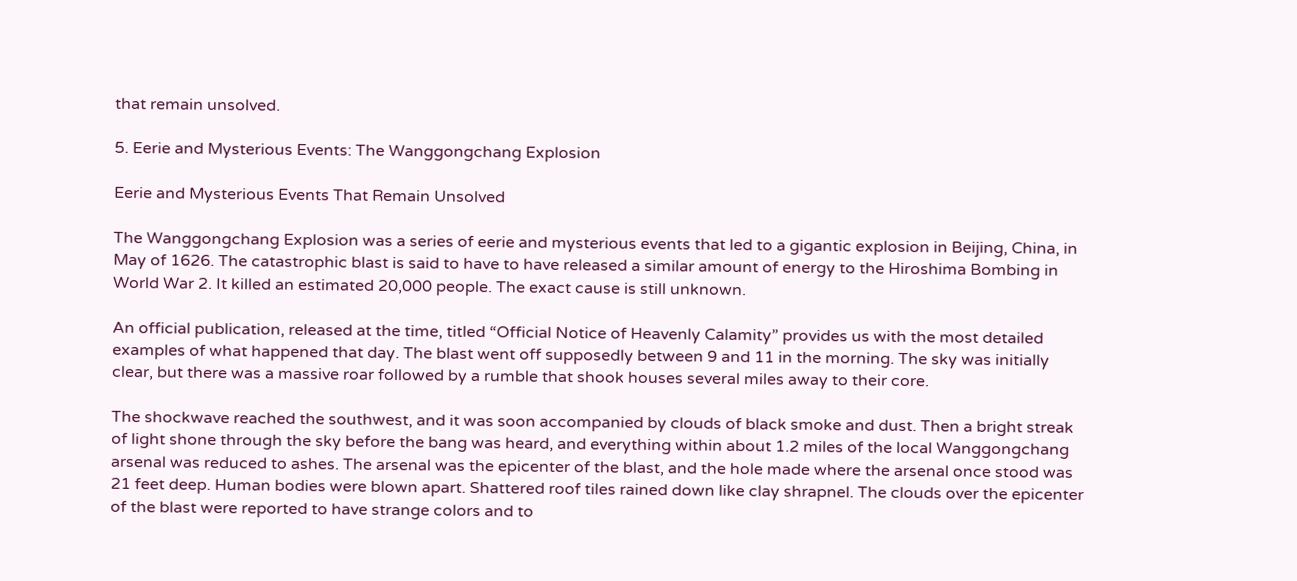that remain unsolved.

5. Eerie and Mysterious Events: The Wanggongchang Explosion

Eerie and Mysterious Events That Remain Unsolved

The Wanggongchang Explosion was a series of eerie and mysterious events that led to a gigantic explosion in Beijing, China, in May of 1626. The catastrophic blast is said to have to have released a similar amount of energy to the Hiroshima Bombing in World War 2. It killed an estimated 20,000 people. The exact cause is still unknown.

An official publication, released at the time, titled “Official Notice of Heavenly Calamity” provides us with the most detailed examples of what happened that day. The blast went off supposedly between 9 and 11 in the morning. The sky was initially clear, but there was a massive roar followed by a rumble that shook houses several miles away to their core.

The shockwave reached the southwest, and it was soon accompanied by clouds of black smoke and dust. Then a bright streak of light shone through the sky before the bang was heard, and everything within about 1.2 miles of the local Wanggongchang arsenal was reduced to ashes. The arsenal was the epicenter of the blast, and the hole made where the arsenal once stood was 21 feet deep. Human bodies were blown apart. Shattered roof tiles rained down like clay shrapnel. The clouds over the epicenter of the blast were reported to have strange colors and to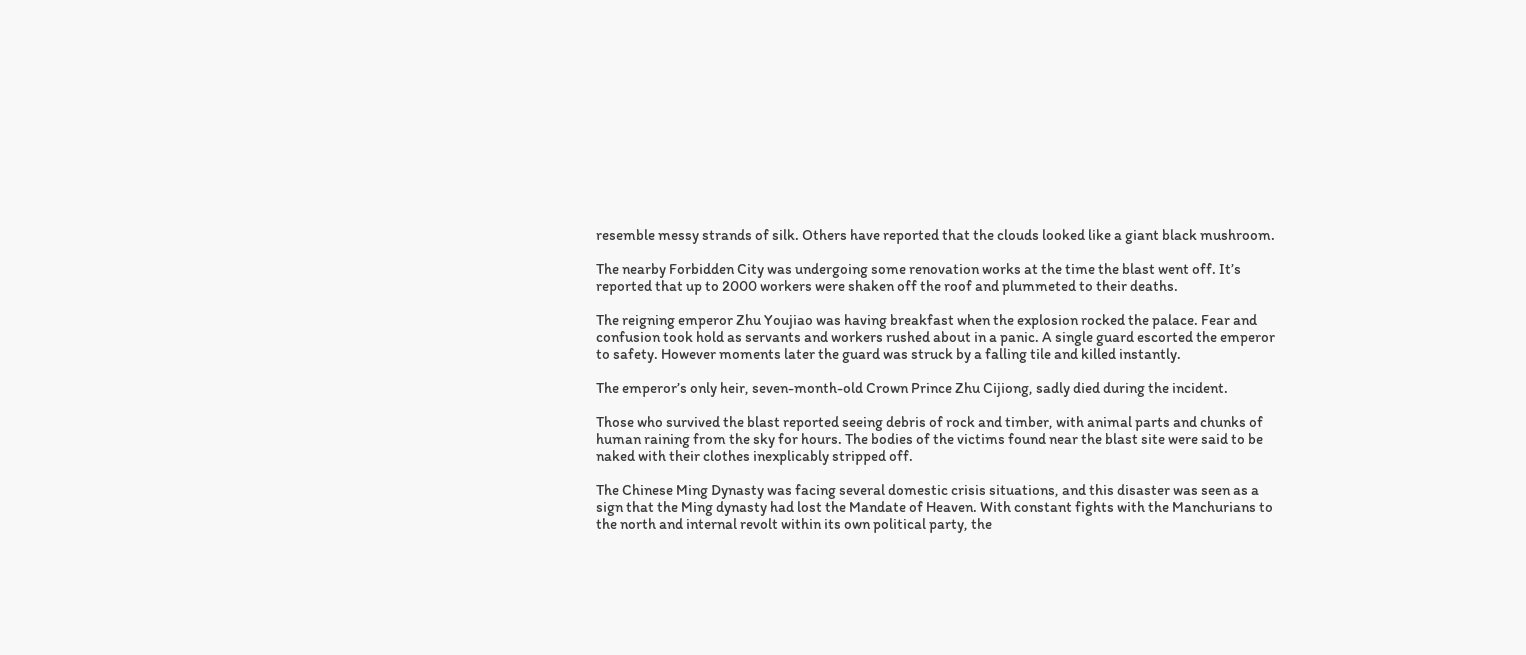resemble messy strands of silk. Others have reported that the clouds looked like a giant black mushroom.

The nearby Forbidden City was undergoing some renovation works at the time the blast went off. It’s reported that up to 2000 workers were shaken off the roof and plummeted to their deaths.

The reigning emperor Zhu Youjiao was having breakfast when the explosion rocked the palace. Fear and confusion took hold as servants and workers rushed about in a panic. A single guard escorted the emperor to safety. However moments later the guard was struck by a falling tile and killed instantly.

The emperor’s only heir, seven-month-old Crown Prince Zhu Cijiong, sadly died during the incident.

Those who survived the blast reported seeing debris of rock and timber, with animal parts and chunks of human raining from the sky for hours. The bodies of the victims found near the blast site were said to be naked with their clothes inexplicably stripped off.

The Chinese Ming Dynasty was facing several domestic crisis situations, and this disaster was seen as a sign that the Ming dynasty had lost the Mandate of Heaven. With constant fights with the Manchurians to the north and internal revolt within its own political party, the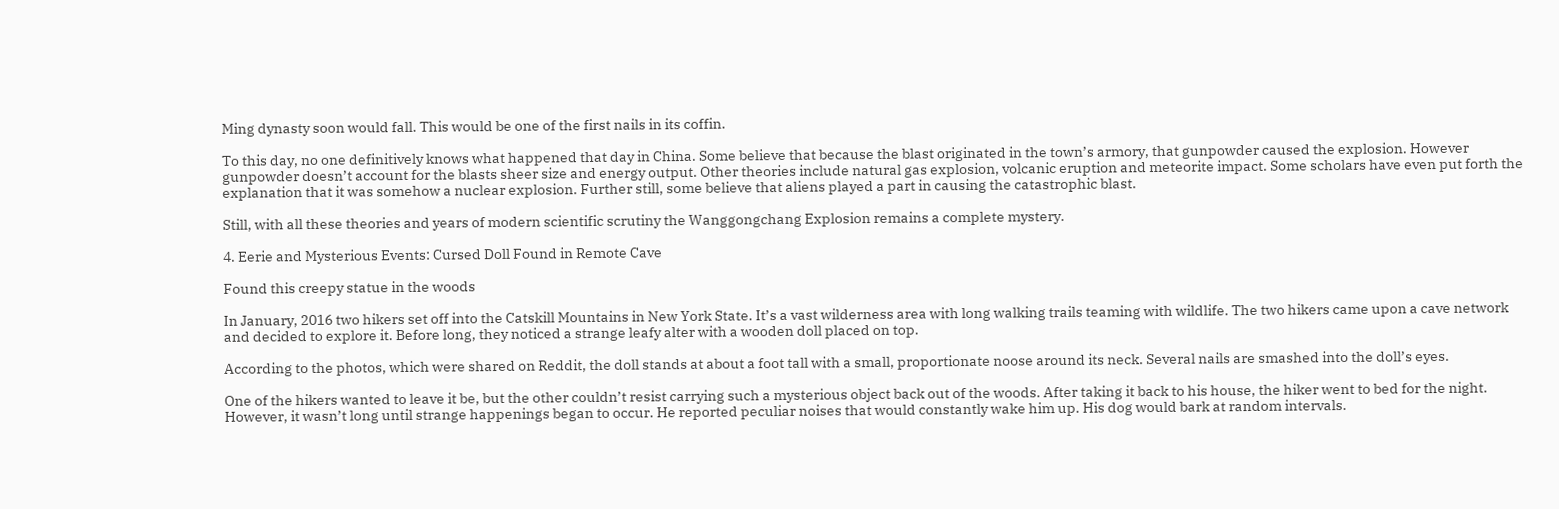Ming dynasty soon would fall. This would be one of the first nails in its coffin.

To this day, no one definitively knows what happened that day in China. Some believe that because the blast originated in the town’s armory, that gunpowder caused the explosion. However gunpowder doesn’t account for the blasts sheer size and energy output. Other theories include natural gas explosion, volcanic eruption and meteorite impact. Some scholars have even put forth the explanation that it was somehow a nuclear explosion. Further still, some believe that aliens played a part in causing the catastrophic blast.

Still, with all these theories and years of modern scientific scrutiny the Wanggongchang Explosion remains a complete mystery.

4. Eerie and Mysterious Events: Cursed Doll Found in Remote Cave

Found this creepy statue in the woods

In January, 2016 two hikers set off into the Catskill Mountains in New York State. It’s a vast wilderness area with long walking trails teaming with wildlife. The two hikers came upon a cave network and decided to explore it. Before long, they noticed a strange leafy alter with a wooden doll placed on top.

According to the photos, which were shared on Reddit, the doll stands at about a foot tall with a small, proportionate noose around its neck. Several nails are smashed into the doll’s eyes.

One of the hikers wanted to leave it be, but the other couldn’t resist carrying such a mysterious object back out of the woods. After taking it back to his house, the hiker went to bed for the night. However, it wasn’t long until strange happenings began to occur. He reported peculiar noises that would constantly wake him up. His dog would bark at random intervals.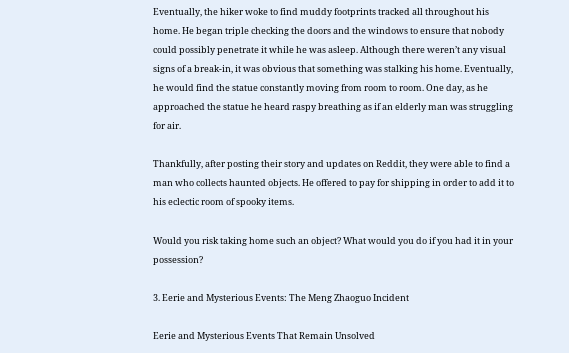Eventually, the hiker woke to find muddy footprints tracked all throughout his home. He began triple checking the doors and the windows to ensure that nobody could possibly penetrate it while he was asleep. Although there weren’t any visual signs of a break-in, it was obvious that something was stalking his home. Eventually, he would find the statue constantly moving from room to room. One day, as he approached the statue he heard raspy breathing as if an elderly man was struggling for air.

Thankfully, after posting their story and updates on Reddit, they were able to find a man who collects haunted objects. He offered to pay for shipping in order to add it to his eclectic room of spooky items.

Would you risk taking home such an object? What would you do if you had it in your possession?

3. Eerie and Mysterious Events: The Meng Zhaoguo Incident

Eerie and Mysterious Events That Remain Unsolved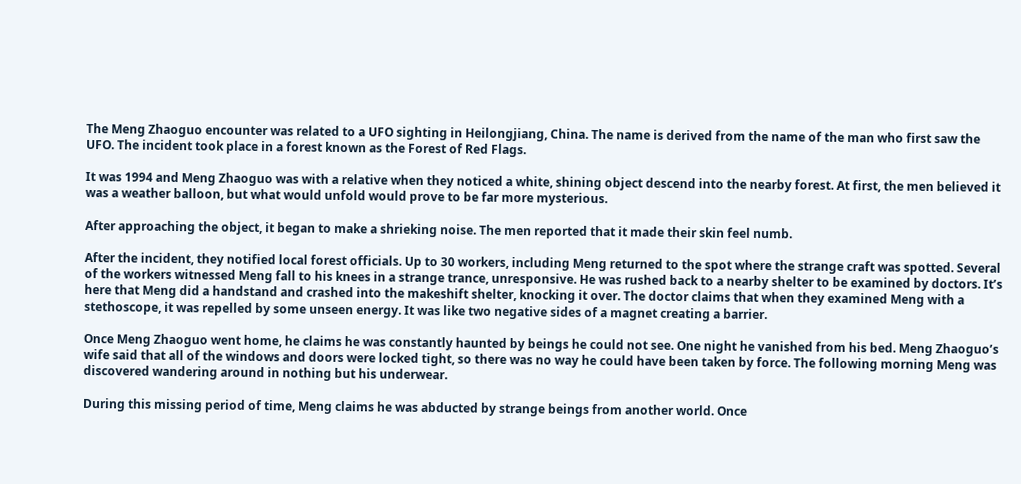The Meng Zhaoguo encounter was related to a UFO sighting in Heilongjiang, China. The name is derived from the name of the man who first saw the UFO. The incident took place in a forest known as the Forest of Red Flags.

It was 1994 and Meng Zhaoguo was with a relative when they noticed a white, shining object descend into the nearby forest. At first, the men believed it was a weather balloon, but what would unfold would prove to be far more mysterious.

After approaching the object, it began to make a shrieking noise. The men reported that it made their skin feel numb.

After the incident, they notified local forest officials. Up to 30 workers, including Meng returned to the spot where the strange craft was spotted. Several of the workers witnessed Meng fall to his knees in a strange trance, unresponsive. He was rushed back to a nearby shelter to be examined by doctors. It’s here that Meng did a handstand and crashed into the makeshift shelter, knocking it over. The doctor claims that when they examined Meng with a stethoscope, it was repelled by some unseen energy. It was like two negative sides of a magnet creating a barrier.

Once Meng Zhaoguo went home, he claims he was constantly haunted by beings he could not see. One night he vanished from his bed. Meng Zhaoguo’s wife said that all of the windows and doors were locked tight, so there was no way he could have been taken by force. The following morning Meng was discovered wandering around in nothing but his underwear.

During this missing period of time, Meng claims he was abducted by strange beings from another world. Once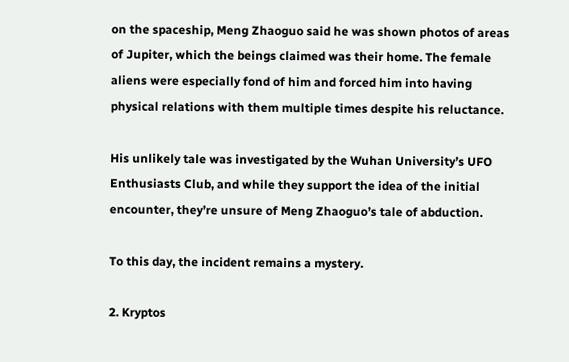on the spaceship, Meng Zhaoguo said he was shown photos of areas of Jupiter, which the beings claimed was their home. The female aliens were especially fond of him and forced him into having physical relations with them multiple times despite his reluctance.

His unlikely tale was investigated by the Wuhan University’s UFO Enthusiasts Club, and while they support the idea of the initial encounter, they’re unsure of Meng Zhaoguo’s tale of abduction.

To this day, the incident remains a mystery.

2. Kryptos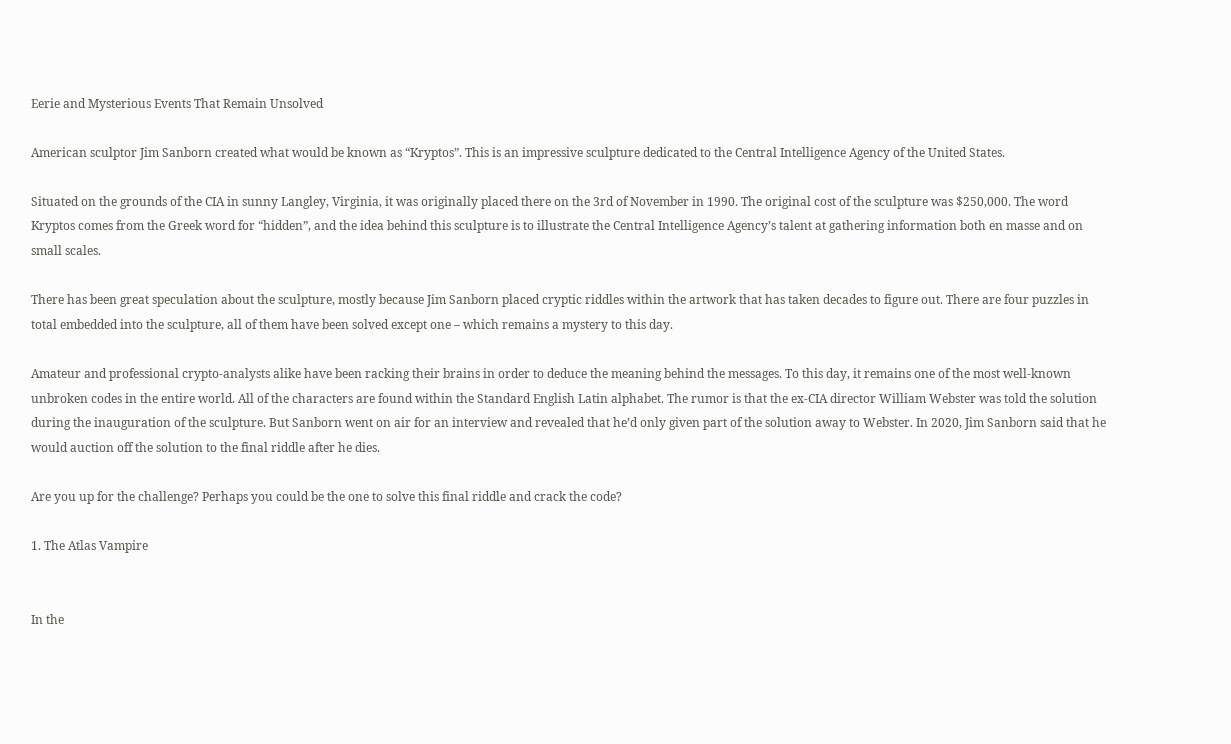Eerie and Mysterious Events That Remain Unsolved

American sculptor Jim Sanborn created what would be known as “Kryptos”. This is an impressive sculpture dedicated to the Central Intelligence Agency of the United States.

Situated on the grounds of the CIA in sunny Langley, Virginia, it was originally placed there on the 3rd of November in 1990. The original cost of the sculpture was $250,000. The word Kryptos comes from the Greek word for “hidden”, and the idea behind this sculpture is to illustrate the Central Intelligence Agency’s talent at gathering information both en masse and on small scales.

There has been great speculation about the sculpture, mostly because Jim Sanborn placed cryptic riddles within the artwork that has taken decades to figure out. There are four puzzles in total embedded into the sculpture, all of them have been solved except one – which remains a mystery to this day.

Amateur and professional crypto-analysts alike have been racking their brains in order to deduce the meaning behind the messages. To this day, it remains one of the most well-known unbroken codes in the entire world. All of the characters are found within the Standard English Latin alphabet. The rumor is that the ex-CIA director William Webster was told the solution during the inauguration of the sculpture. But Sanborn went on air for an interview and revealed that he’d only given part of the solution away to Webster. In 2020, Jim Sanborn said that he would auction off the solution to the final riddle after he dies.

Are you up for the challenge? Perhaps you could be the one to solve this final riddle and crack the code?

1. The Atlas Vampire


In the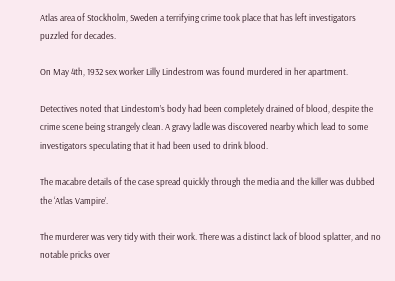Atlas area of Stockholm, Sweden a terrifying crime took place that has left investigators puzzled for decades.

On May 4th, 1932 sex worker Lilly Lindestrom was found murdered in her apartment.

Detectives noted that Lindestom’s body had been completely drained of blood, despite the crime scene being strangely clean. A gravy ladle was discovered nearby which lead to some investigators speculating that it had been used to drink blood.

The macabre details of the case spread quickly through the media and the killer was dubbed the ‘Atlas Vampire’.

The murderer was very tidy with their work. There was a distinct lack of blood splatter, and no notable pricks over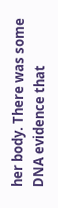her body. There was some DNA evidence that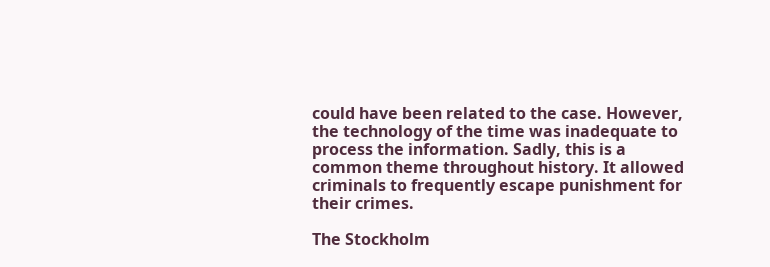could have been related to the case. However, the technology of the time was inadequate to process the information. Sadly, this is a common theme throughout history. It allowed criminals to frequently escape punishment for their crimes.

The Stockholm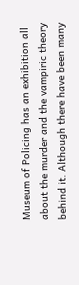Museum of Policing has an exhibition all about the murder and the vampiric theory behind it. Although there have been many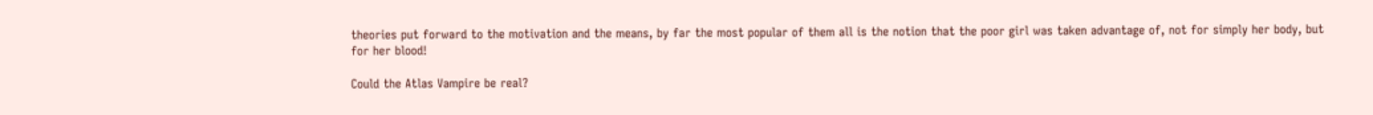theories put forward to the motivation and the means, by far the most popular of them all is the notion that the poor girl was taken advantage of, not for simply her body, but for her blood!

Could the Atlas Vampire be real?